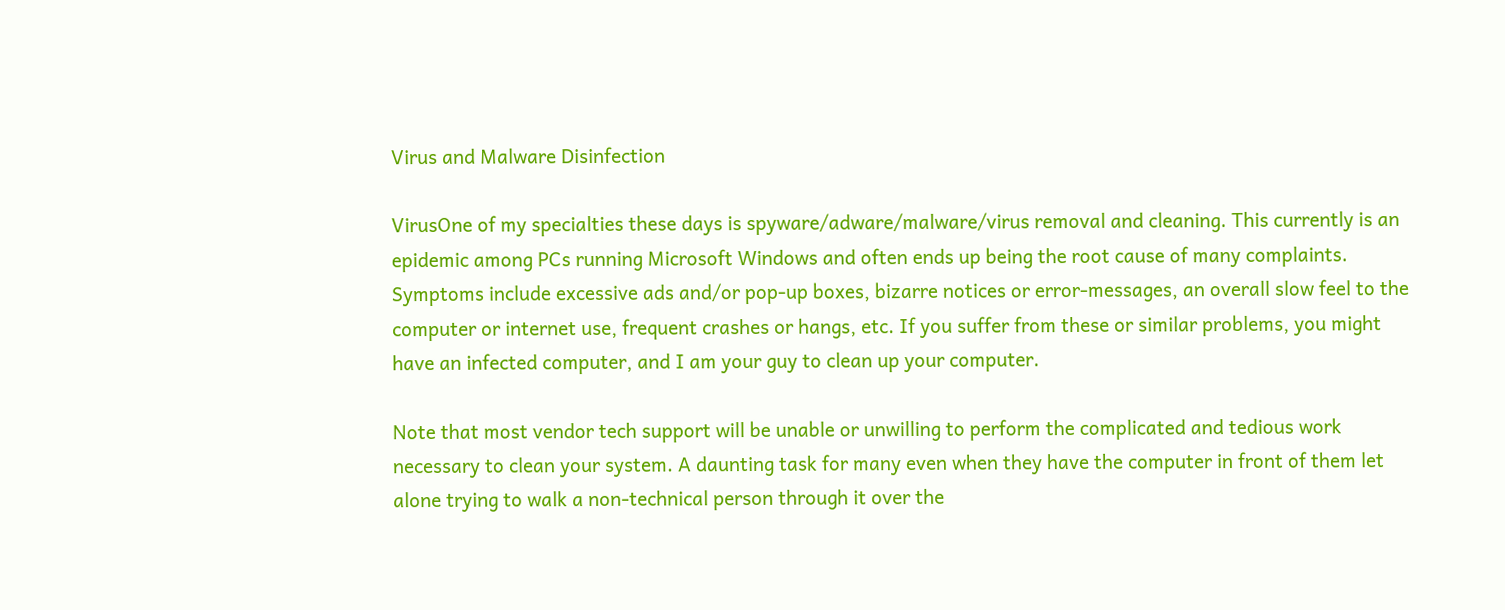Virus and Malware Disinfection

VirusOne of my specialties these days is spyware/adware/malware/virus removal and cleaning. This currently is an epidemic among PCs running Microsoft Windows and often ends up being the root cause of many complaints. Symptoms include excessive ads and/or pop-up boxes, bizarre notices or error-messages, an overall slow feel to the computer or internet use, frequent crashes or hangs, etc. If you suffer from these or similar problems, you might have an infected computer, and I am your guy to clean up your computer.

Note that most vendor tech support will be unable or unwilling to perform the complicated and tedious work necessary to clean your system. A daunting task for many even when they have the computer in front of them let alone trying to walk a non-technical person through it over the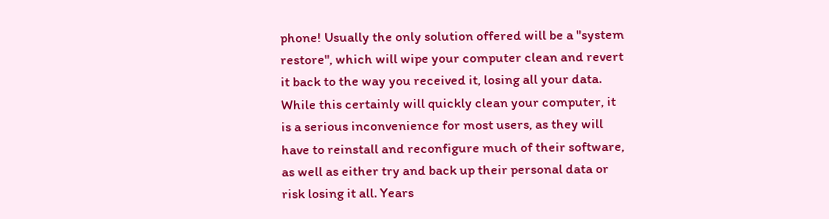phone! Usually the only solution offered will be a "system restore", which will wipe your computer clean and revert it back to the way you received it, losing all your data. While this certainly will quickly clean your computer, it is a serious inconvenience for most users, as they will have to reinstall and reconfigure much of their software, as well as either try and back up their personal data or risk losing it all. Years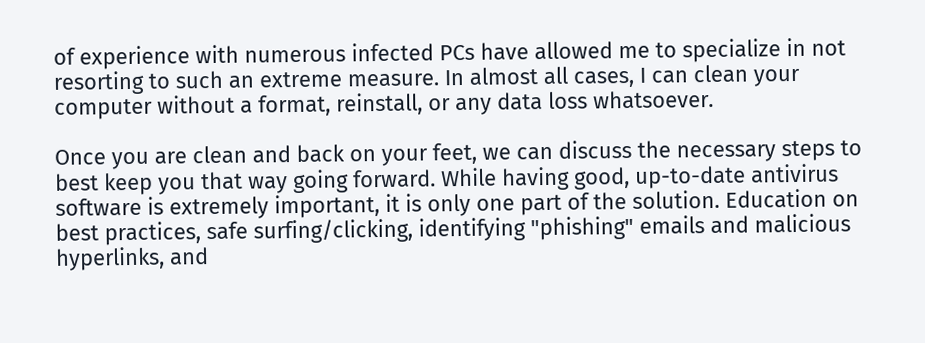of experience with numerous infected PCs have allowed me to specialize in not resorting to such an extreme measure. In almost all cases, I can clean your computer without a format, reinstall, or any data loss whatsoever.

Once you are clean and back on your feet, we can discuss the necessary steps to best keep you that way going forward. While having good, up-to-date antivirus software is extremely important, it is only one part of the solution. Education on best practices, safe surfing/clicking, identifying "phishing" emails and malicious hyperlinks, and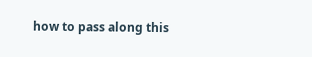how to pass along this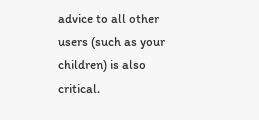advice to all other users (such as your children) is also critical.